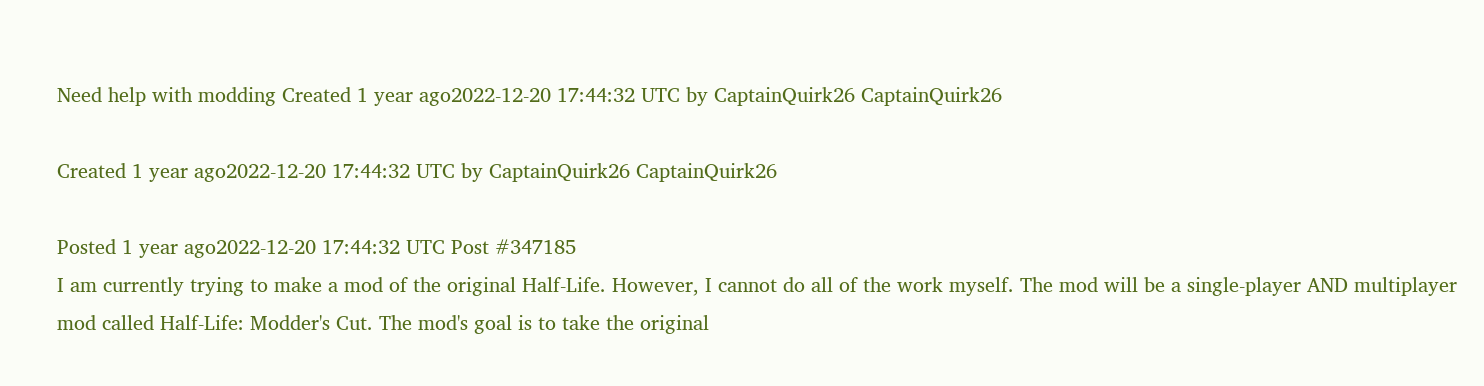Need help with modding Created 1 year ago2022-12-20 17:44:32 UTC by CaptainQuirk26 CaptainQuirk26

Created 1 year ago2022-12-20 17:44:32 UTC by CaptainQuirk26 CaptainQuirk26

Posted 1 year ago2022-12-20 17:44:32 UTC Post #347185
I am currently trying to make a mod of the original Half-Life. However, I cannot do all of the work myself. The mod will be a single-player AND multiplayer mod called Half-Life: Modder's Cut. The mod's goal is to take the original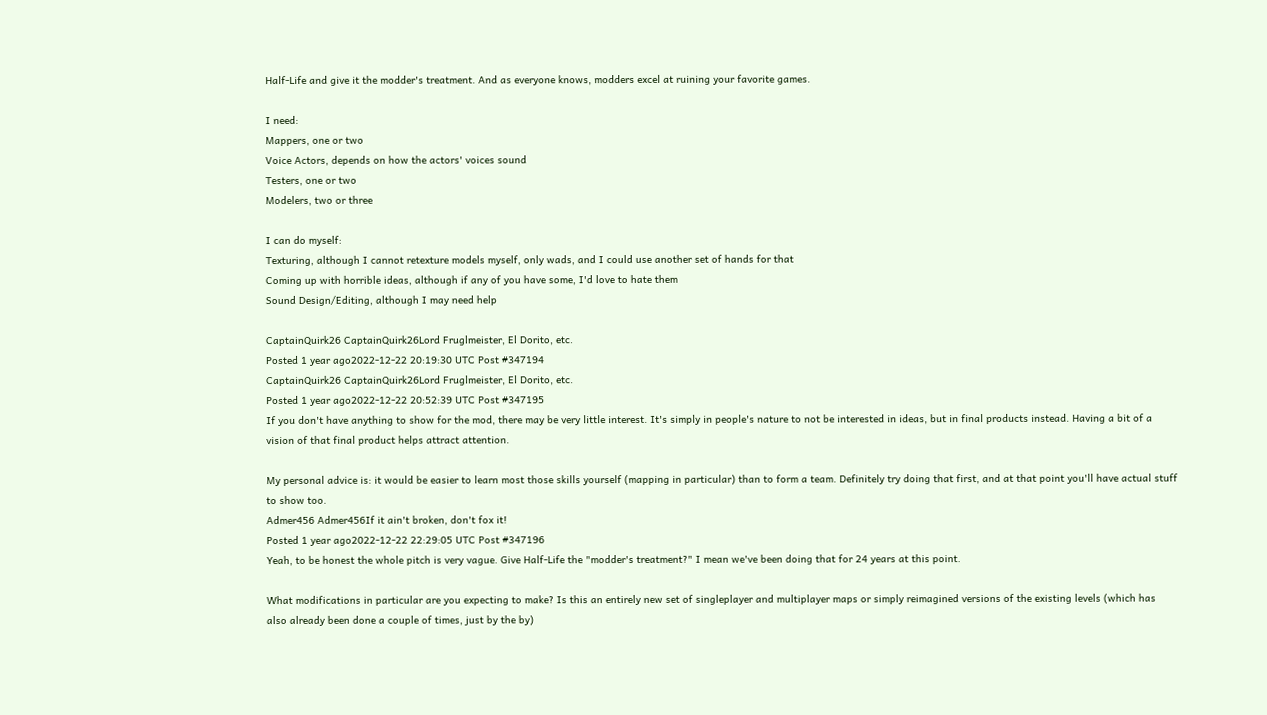Half-Life and give it the modder's treatment. And as everyone knows, modders excel at ruining your favorite games.

I need:
Mappers, one or two
Voice Actors, depends on how the actors' voices sound
Testers, one or two
Modelers, two or three

I can do myself:
Texturing, although I cannot retexture models myself, only wads, and I could use another set of hands for that
Coming up with horrible ideas, although if any of you have some, I'd love to hate them
Sound Design/Editing, although I may need help

CaptainQuirk26 CaptainQuirk26Lord Fruglmeister, El Dorito, etc.
Posted 1 year ago2022-12-22 20:19:30 UTC Post #347194
CaptainQuirk26 CaptainQuirk26Lord Fruglmeister, El Dorito, etc.
Posted 1 year ago2022-12-22 20:52:39 UTC Post #347195
If you don't have anything to show for the mod, there may be very little interest. It's simply in people's nature to not be interested in ideas, but in final products instead. Having a bit of a vision of that final product helps attract attention.

My personal advice is: it would be easier to learn most those skills yourself (mapping in particular) than to form a team. Definitely try doing that first, and at that point you'll have actual stuff to show too.
Admer456 Admer456If it ain't broken, don't fox it!
Posted 1 year ago2022-12-22 22:29:05 UTC Post #347196
Yeah, to be honest the whole pitch is very vague. Give Half-Life the "modder's treatment?" I mean we've been doing that for 24 years at this point.

What modifications in particular are you expecting to make? Is this an entirely new set of singleplayer and multiplayer maps or simply reimagined versions of the existing levels (which has also already been done a couple of times, just by the by)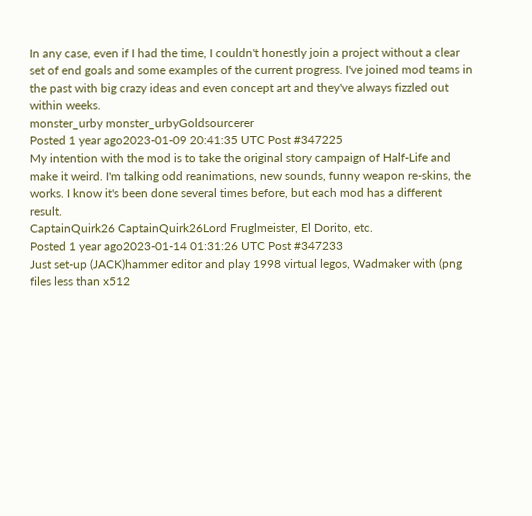In any case, even if I had the time, I couldn't honestly join a project without a clear set of end goals and some examples of the current progress. I've joined mod teams in the past with big crazy ideas and even concept art and they've always fizzled out within weeks.
monster_urby monster_urbyGoldsourcerer
Posted 1 year ago2023-01-09 20:41:35 UTC Post #347225
My intention with the mod is to take the original story campaign of Half-Life and make it weird. I'm talking odd reanimations, new sounds, funny weapon re-skins, the works. I know it's been done several times before, but each mod has a different result.
CaptainQuirk26 CaptainQuirk26Lord Fruglmeister, El Dorito, etc.
Posted 1 year ago2023-01-14 01:31:26 UTC Post #347233
Just set-up (JACK)hammer editor and play 1998 virtual legos, Wadmaker with (png files less than x512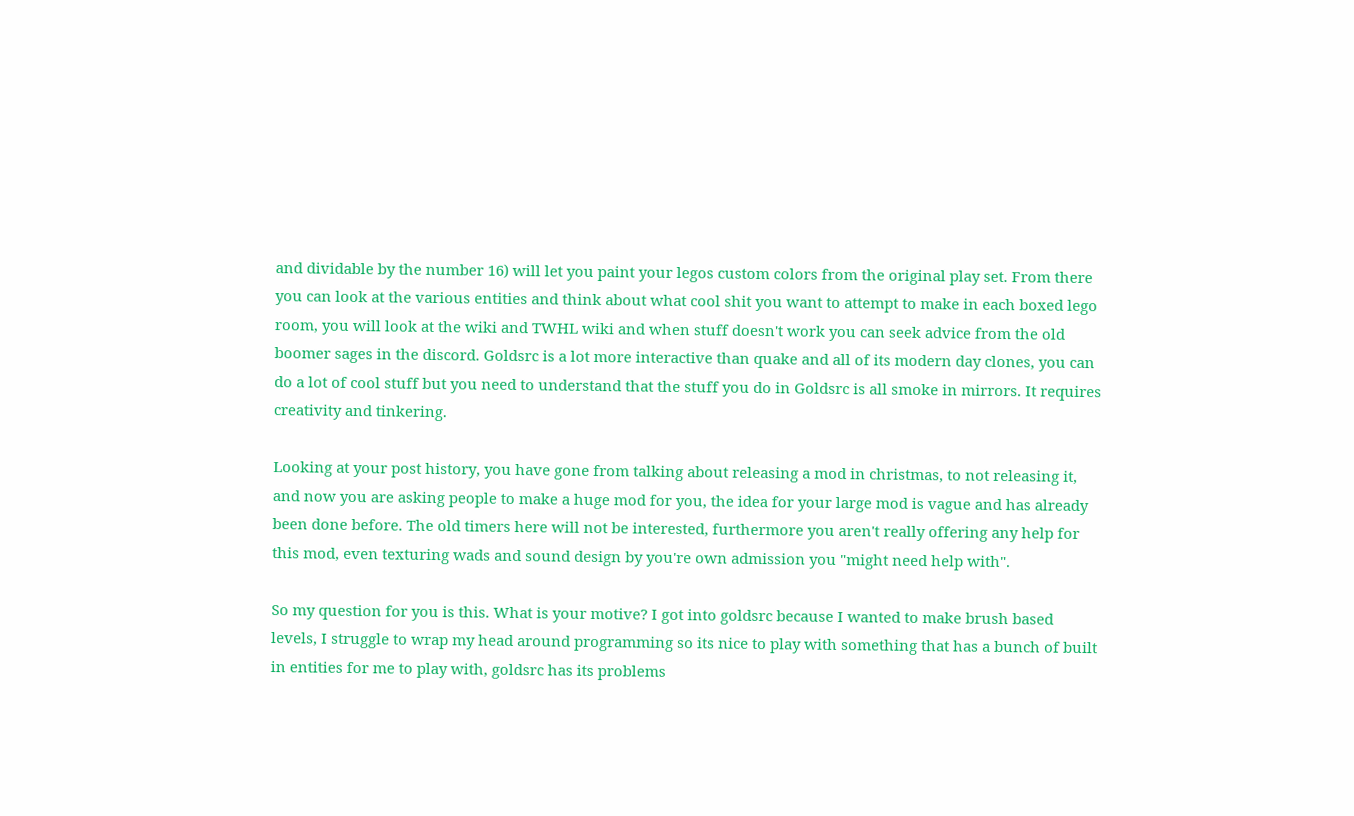and dividable by the number 16) will let you paint your legos custom colors from the original play set. From there you can look at the various entities and think about what cool shit you want to attempt to make in each boxed lego room, you will look at the wiki and TWHL wiki and when stuff doesn't work you can seek advice from the old boomer sages in the discord. Goldsrc is a lot more interactive than quake and all of its modern day clones, you can do a lot of cool stuff but you need to understand that the stuff you do in Goldsrc is all smoke in mirrors. It requires creativity and tinkering.

Looking at your post history, you have gone from talking about releasing a mod in christmas, to not releasing it, and now you are asking people to make a huge mod for you, the idea for your large mod is vague and has already been done before. The old timers here will not be interested, furthermore you aren't really offering any help for this mod, even texturing wads and sound design by you're own admission you "might need help with".

So my question for you is this. What is your motive? I got into goldsrc because I wanted to make brush based levels, I struggle to wrap my head around programming so its nice to play with something that has a bunch of built in entities for me to play with, goldsrc has its problems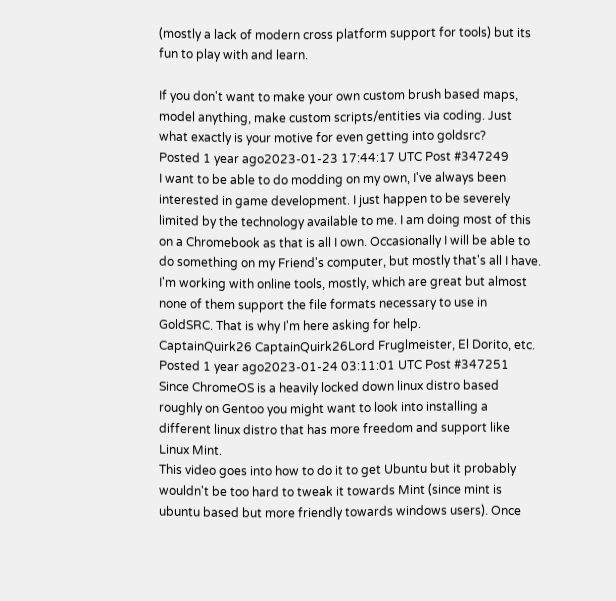(mostly a lack of modern cross platform support for tools) but its fun to play with and learn.

If you don't want to make your own custom brush based maps, model anything, make custom scripts/entities via coding. Just what exactly is your motive for even getting into goldsrc?
Posted 1 year ago2023-01-23 17:44:17 UTC Post #347249
I want to be able to do modding on my own, I've always been interested in game development. I just happen to be severely limited by the technology available to me. I am doing most of this on a Chromebook as that is all I own. Occasionally I will be able to do something on my Friend's computer, but mostly that's all I have. I'm working with online tools, mostly, which are great but almost none of them support the file formats necessary to use in GoldSRC. That is why I'm here asking for help.
CaptainQuirk26 CaptainQuirk26Lord Fruglmeister, El Dorito, etc.
Posted 1 year ago2023-01-24 03:11:01 UTC Post #347251
Since ChromeOS is a heavily locked down linux distro based roughly on Gentoo you might want to look into installing a different linux distro that has more freedom and support like Linux Mint.
This video goes into how to do it to get Ubuntu but it probably wouldn't be too hard to tweak it towards Mint (since mint is ubuntu based but more friendly towards windows users). Once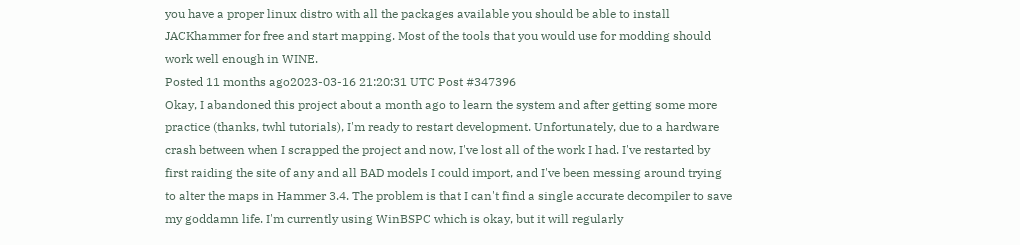you have a proper linux distro with all the packages available you should be able to install JACKhammer for free and start mapping. Most of the tools that you would use for modding should work well enough in WINE.
Posted 11 months ago2023-03-16 21:20:31 UTC Post #347396
Okay, I abandoned this project about a month ago to learn the system and after getting some more practice (thanks, twhl tutorials), I'm ready to restart development. Unfortunately, due to a hardware crash between when I scrapped the project and now, I've lost all of the work I had. I've restarted by first raiding the site of any and all BAD models I could import, and I've been messing around trying to alter the maps in Hammer 3.4. The problem is that I can't find a single accurate decompiler to save my goddamn life. I'm currently using WinBSPC which is okay, but it will regularly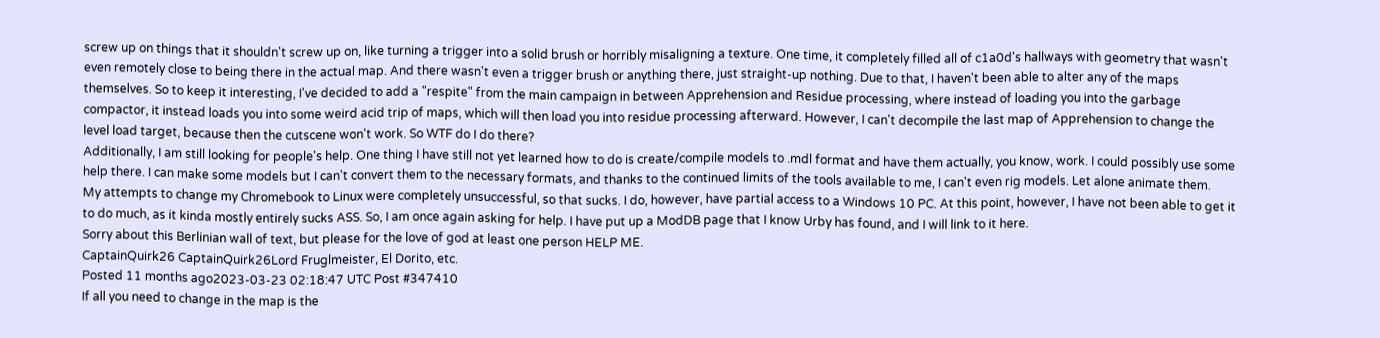screw up on things that it shouldn't screw up on, like turning a trigger into a solid brush or horribly misaligning a texture. One time, it completely filled all of c1a0d's hallways with geometry that wasn't even remotely close to being there in the actual map. And there wasn't even a trigger brush or anything there, just straight-up nothing. Due to that, I haven't been able to alter any of the maps themselves. So to keep it interesting, I've decided to add a "respite" from the main campaign in between Apprehension and Residue processing, where instead of loading you into the garbage compactor, it instead loads you into some weird acid trip of maps, which will then load you into residue processing afterward. However, I can't decompile the last map of Apprehension to change the level load target, because then the cutscene won't work. So WTF do I do there?
Additionally, I am still looking for people's help. One thing I have still not yet learned how to do is create/compile models to .mdl format and have them actually, you know, work. I could possibly use some help there. I can make some models but I can't convert them to the necessary formats, and thanks to the continued limits of the tools available to me, I can't even rig models. Let alone animate them.
My attempts to change my Chromebook to Linux were completely unsuccessful, so that sucks. I do, however, have partial access to a Windows 10 PC. At this point, however, I have not been able to get it to do much, as it kinda mostly entirely sucks ASS. So, I am once again asking for help. I have put up a ModDB page that I know Urby has found, and I will link to it here.
Sorry about this Berlinian wall of text, but please for the love of god at least one person HELP ME.
CaptainQuirk26 CaptainQuirk26Lord Fruglmeister, El Dorito, etc.
Posted 11 months ago2023-03-23 02:18:47 UTC Post #347410
If all you need to change in the map is the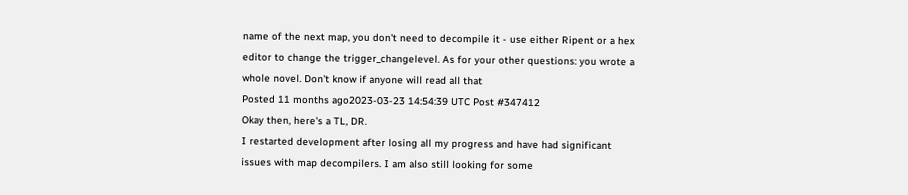name of the next map, you don't need to decompile it - use either Ripent or a hex editor to change the trigger_changelevel. As for your other questions: you wrote a whole novel. Don't know if anyone will read all that
Posted 11 months ago2023-03-23 14:54:39 UTC Post #347412
Okay then, here's a TL, DR.
I restarted development after losing all my progress and have had significant issues with map decompilers. I am also still looking for some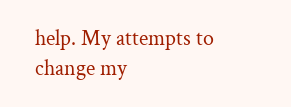help. My attempts to change my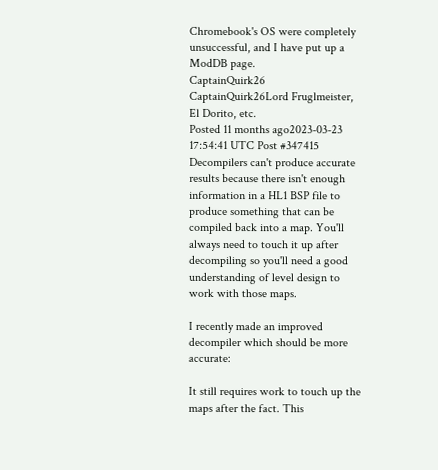Chromebook's OS were completely unsuccessful, and I have put up a ModDB page.
CaptainQuirk26 CaptainQuirk26Lord Fruglmeister, El Dorito, etc.
Posted 11 months ago2023-03-23 17:54:41 UTC Post #347415
Decompilers can't produce accurate results because there isn't enough information in a HL1 BSP file to produce something that can be compiled back into a map. You'll always need to touch it up after decompiling so you'll need a good understanding of level design to work with those maps.

I recently made an improved decompiler which should be more accurate:

It still requires work to touch up the maps after the fact. This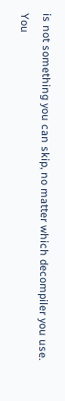is not something you can skip, no matter which decompiler you use.
You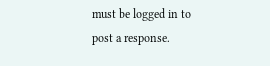must be logged in to post a response.